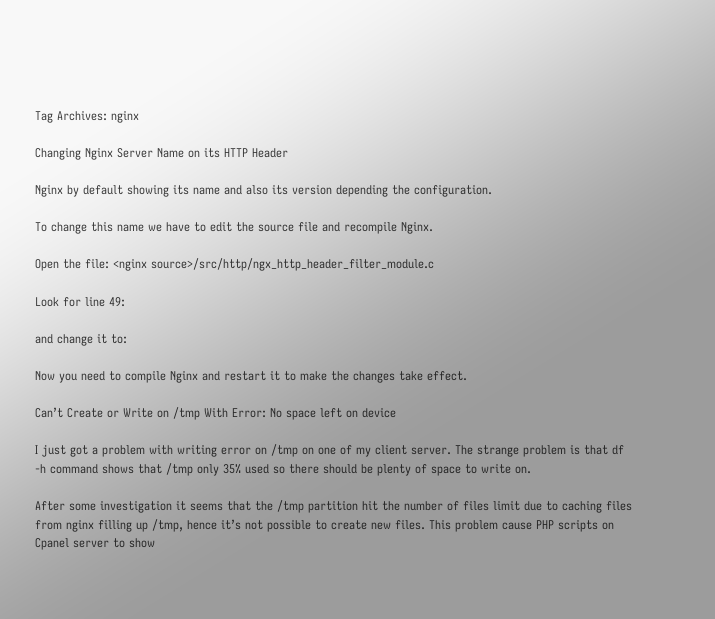Tag Archives: nginx

Changing Nginx Server Name on its HTTP Header

Nginx by default showing its name and also its version depending the configuration.

To change this name we have to edit the source file and recompile Nginx.

Open the file: <nginx source>/src/http/ngx_http_header_filter_module.c

Look for line 49:

and change it to:

Now you need to compile Nginx and restart it to make the changes take effect.

Can’t Create or Write on /tmp With Error: No space left on device

I just got a problem with writing error on /tmp on one of my client server. The strange problem is that df -h command shows that /tmp only 35% used so there should be plenty of space to write on.

After some investigation it seems that the /tmp partition hit the number of files limit due to caching files from nginx filling up /tmp, hence it’s not possible to create new files. This problem cause PHP scripts on Cpanel server to show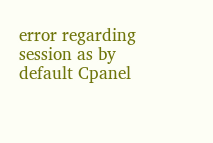error regarding session as by default Cpanel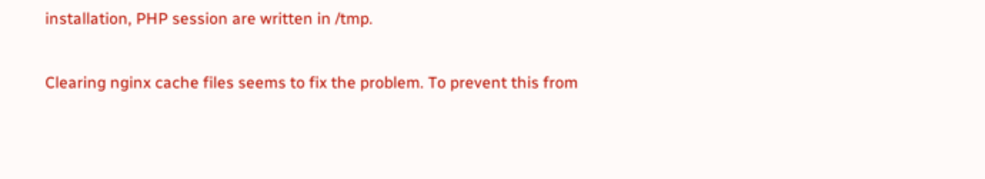installation, PHP session are written in /tmp.

Clearing nginx cache files seems to fix the problem. To prevent this from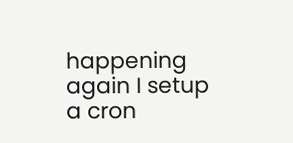happening again I setup a cron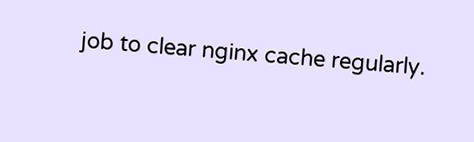job to clear nginx cache regularly.